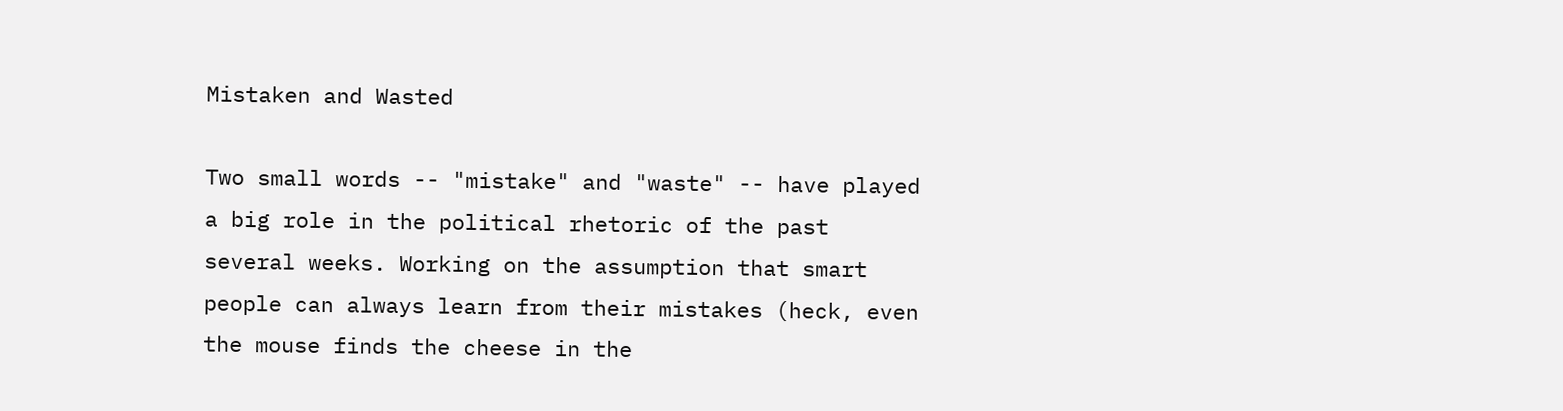Mistaken and Wasted

Two small words -- "mistake" and "waste" -- have played a big role in the political rhetoric of the past several weeks. Working on the assumption that smart people can always learn from their mistakes (heck, even the mouse finds the cheese in the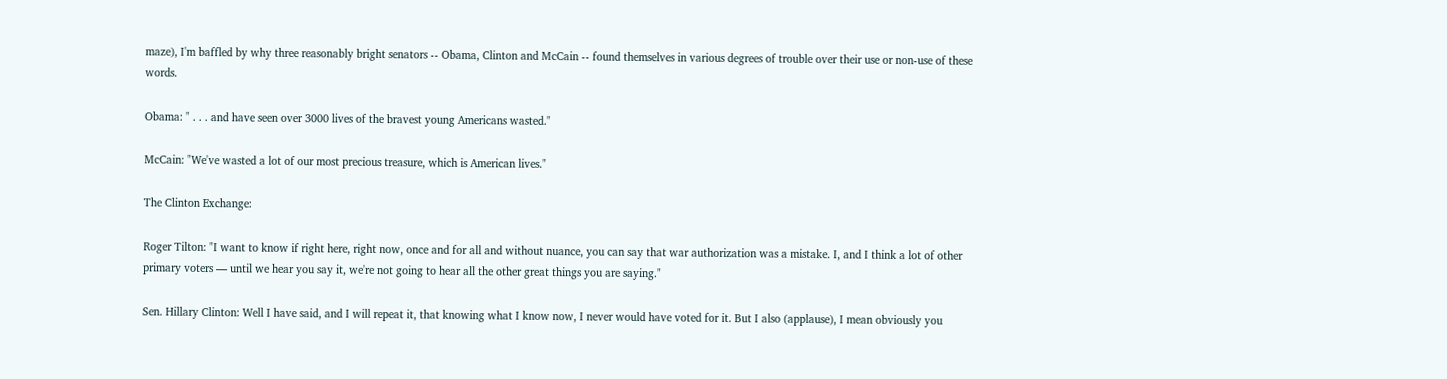maze), I'm baffled by why three reasonably bright senators -- Obama, Clinton and McCain -- found themselves in various degrees of trouble over their use or non-use of these words.

Obama: " . . . and have seen over 3000 lives of the bravest young Americans wasted."

McCain: "We've wasted a lot of our most precious treasure, which is American lives."

The Clinton Exchange:

Roger Tilton: "I want to know if right here, right now, once and for all and without nuance, you can say that war authorization was a mistake. I, and I think a lot of other primary voters — until we hear you say it, we're not going to hear all the other great things you are saying."

Sen. Hillary Clinton: Well I have said, and I will repeat it, that knowing what I know now, I never would have voted for it. But I also (applause), I mean obviously you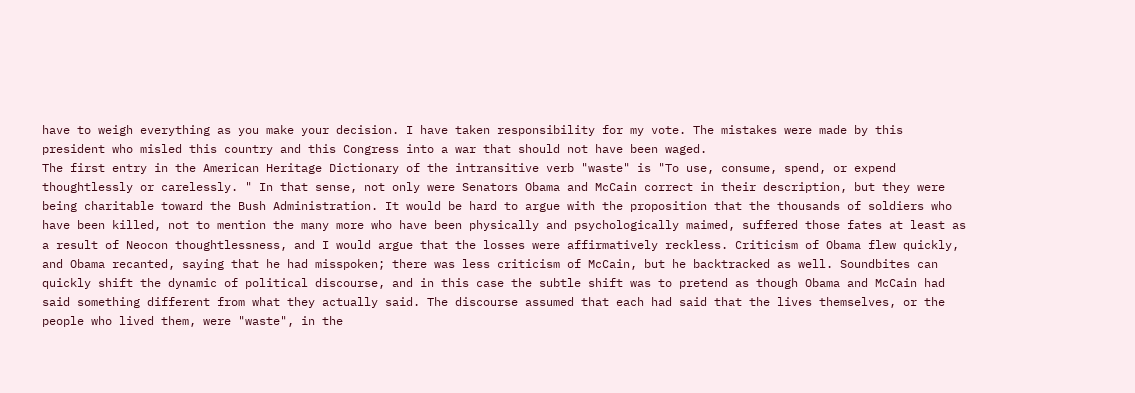have to weigh everything as you make your decision. I have taken responsibility for my vote. The mistakes were made by this president who misled this country and this Congress into a war that should not have been waged.
The first entry in the American Heritage Dictionary of the intransitive verb "waste" is "To use, consume, spend, or expend thoughtlessly or carelessly. " In that sense, not only were Senators Obama and McCain correct in their description, but they were being charitable toward the Bush Administration. It would be hard to argue with the proposition that the thousands of soldiers who have been killed, not to mention the many more who have been physically and psychologically maimed, suffered those fates at least as a result of Neocon thoughtlessness, and I would argue that the losses were affirmatively reckless. Criticism of Obama flew quickly, and Obama recanted, saying that he had misspoken; there was less criticism of McCain, but he backtracked as well. Soundbites can quickly shift the dynamic of political discourse, and in this case the subtle shift was to pretend as though Obama and McCain had said something different from what they actually said. The discourse assumed that each had said that the lives themselves, or the people who lived them, were "waste", in the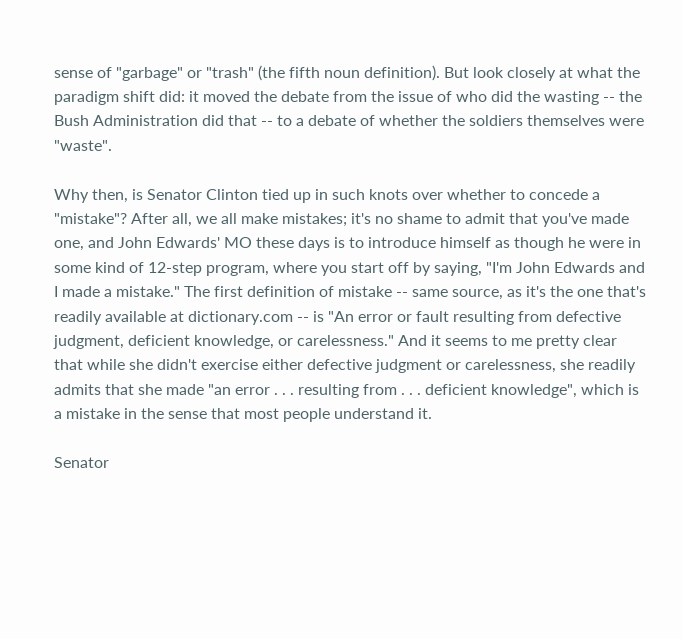sense of "garbage" or "trash" (the fifth noun definition). But look closely at what the paradigm shift did: it moved the debate from the issue of who did the wasting -- the Bush Administration did that -- to a debate of whether the soldiers themselves were "waste".

Why then, is Senator Clinton tied up in such knots over whether to concede a "mistake"? After all, we all make mistakes; it's no shame to admit that you've made one, and John Edwards' MO these days is to introduce himself as though he were in some kind of 12-step program, where you start off by saying, "I'm John Edwards and I made a mistake." The first definition of mistake -- same source, as it's the one that's readily available at dictionary.com -- is "An error or fault resulting from defective judgment, deficient knowledge, or carelessness." And it seems to me pretty clear that while she didn't exercise either defective judgment or carelessness, she readily admits that she made "an error . . . resulting from . . . deficient knowledge", which is a mistake in the sense that most people understand it.

Senator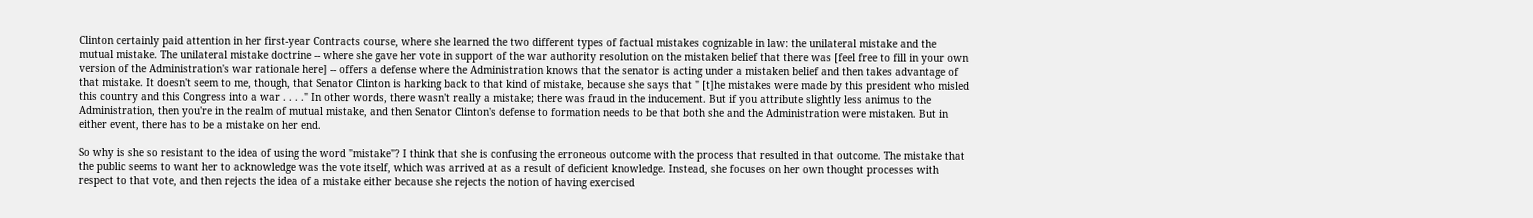Clinton certainly paid attention in her first-year Contracts course, where she learned the two different types of factual mistakes cognizable in law: the unilateral mistake and the mutual mistake. The unilateral mistake doctrine -- where she gave her vote in support of the war authority resolution on the mistaken belief that there was [feel free to fill in your own version of the Administration's war rationale here] -- offers a defense where the Administration knows that the senator is acting under a mistaken belief and then takes advantage of that mistake. It doesn't seem to me, though, that Senator Clinton is harking back to that kind of mistake, because she says that " [t]he mistakes were made by this president who misled this country and this Congress into a war . . . ." In other words, there wasn't really a mistake; there was fraud in the inducement. But if you attribute slightly less animus to the Administration, then you're in the realm of mutual mistake, and then Senator Clinton's defense to formation needs to be that both she and the Administration were mistaken. But in either event, there has to be a mistake on her end.

So why is she so resistant to the idea of using the word "mistake"? I think that she is confusing the erroneous outcome with the process that resulted in that outcome. The mistake that the public seems to want her to acknowledge was the vote itself, which was arrived at as a result of deficient knowledge. Instead, she focuses on her own thought processes with respect to that vote, and then rejects the idea of a mistake either because she rejects the notion of having exercised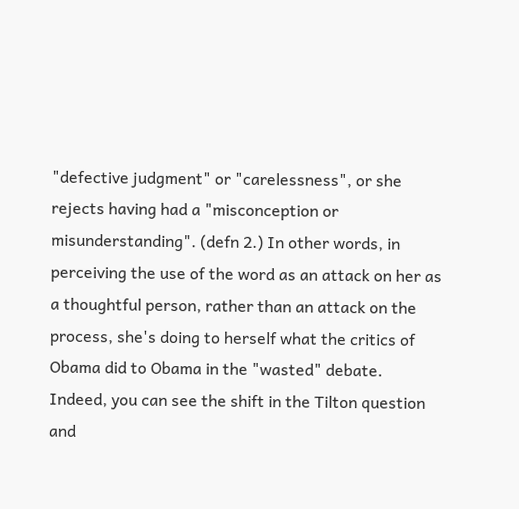"defective judgment" or "carelessness", or she rejects having had a "misconception or misunderstanding". (defn 2.) In other words, in perceiving the use of the word as an attack on her as a thoughtful person, rather than an attack on the process, she's doing to herself what the critics of Obama did to Obama in the "wasted" debate. Indeed, you can see the shift in the Tilton question and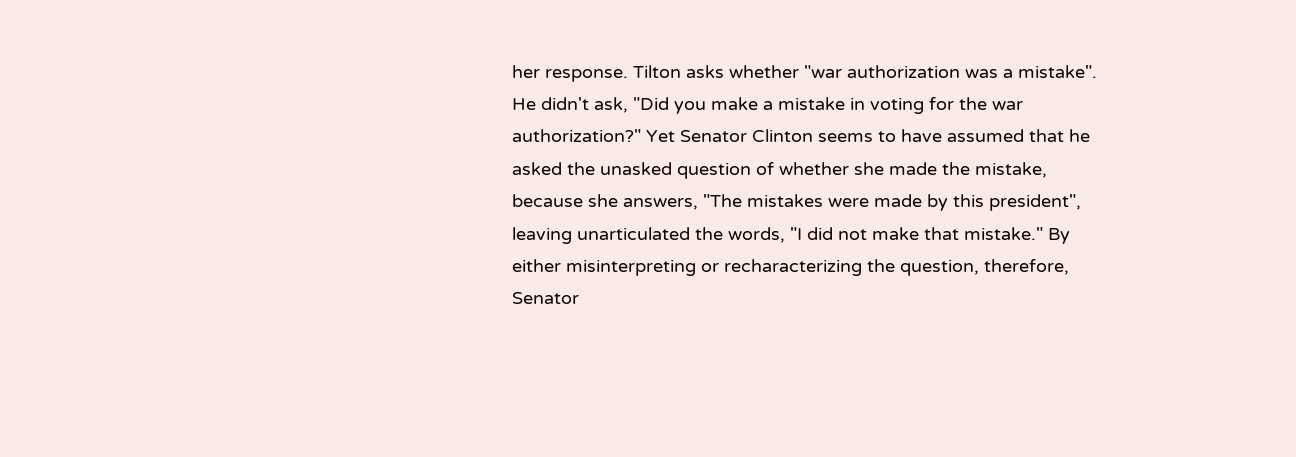her response. Tilton asks whether "war authorization was a mistake". He didn't ask, "Did you make a mistake in voting for the war authorization?" Yet Senator Clinton seems to have assumed that he asked the unasked question of whether she made the mistake, because she answers, "The mistakes were made by this president", leaving unarticulated the words, "I did not make that mistake." By either misinterpreting or recharacterizing the question, therefore, Senator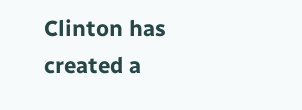Clinton has created a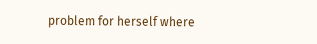problem for herself where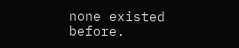none existed before.